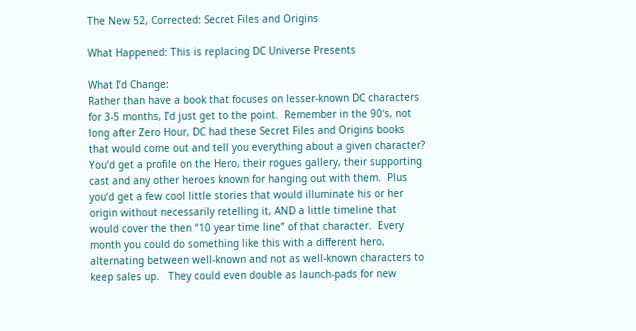The New 52, Corrected: Secret Files and Origins

What Happened: This is replacing DC Universe Presents

What I’d Change:
Rather than have a book that focuses on lesser-known DC characters for 3-5 months, I’d just get to the point.  Remember in the 90‘s, not long after Zero Hour, DC had these Secret Files and Origins books that would come out and tell you everything about a given character?   You’d get a profile on the Hero, their rogues gallery, their supporting cast and any other heroes known for hanging out with them.  Plus you’d get a few cool little stories that would illuminate his or her origin without necessarily retelling it, AND a little timeline that would cover the then “10 year time line” of that character.  Every month you could do something like this with a different hero, alternating between well-known and not as well-known characters to keep sales up.   They could even double as launch-pads for new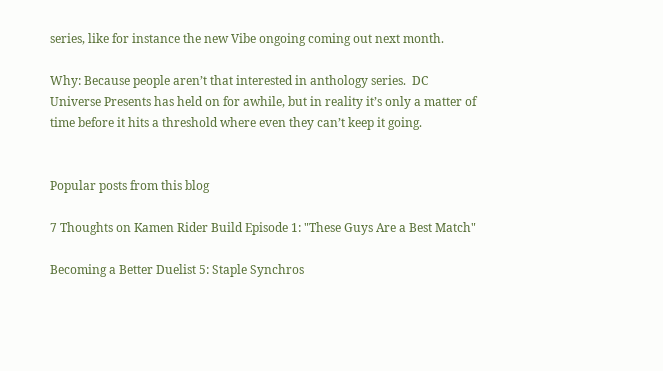series, like for instance the new Vibe ongoing coming out next month.

Why: Because people aren’t that interested in anthology series.  DC Universe Presents has held on for awhile, but in reality it’s only a matter of time before it hits a threshold where even they can’t keep it going.


Popular posts from this blog

7 Thoughts on Kamen Rider Build Episode 1: "These Guys Are a Best Match"

Becoming a Better Duelist 5: Staple Synchros